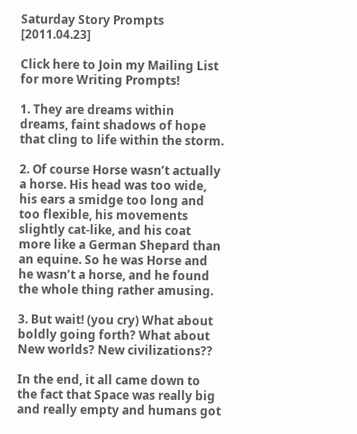Saturday Story Prompts [2011.04.23]

Click here to Join my Mailing List for more Writing Prompts!

1. They are dreams within dreams, faint shadows of hope that cling to life within the storm.

2. Of course Horse wasn’t actually a horse. His head was too wide, his ears a smidge too long and too flexible, his movements slightly cat-like, and his coat more like a German Shepard than an equine. So he was Horse and he wasn’t a horse, and he found the whole thing rather amusing.

3. But wait! (you cry) What about boldly going forth? What about New worlds? New civilizations??

In the end, it all came down to the fact that Space was really big and really empty and humans got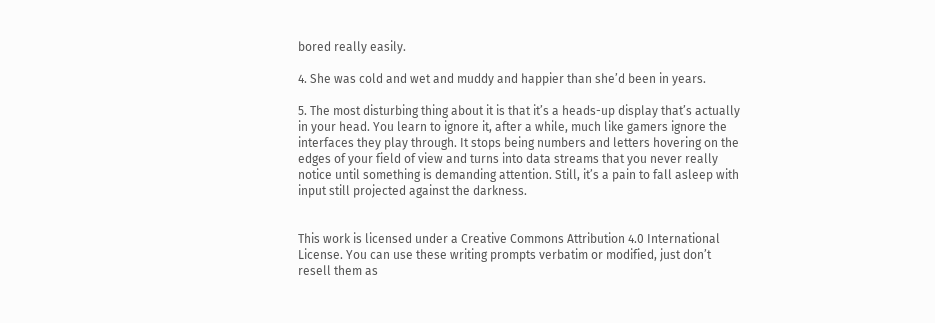bored really easily.

4. She was cold and wet and muddy and happier than she’d been in years.

5. The most disturbing thing about it is that it’s a heads-up display that’s actually in your head. You learn to ignore it, after a while, much like gamers ignore the interfaces they play through. It stops being numbers and letters hovering on the edges of your field of view and turns into data streams that you never really notice until something is demanding attention. Still, it’s a pain to fall asleep with input still projected against the darkness.


This work is licensed under a Creative Commons Attribution 4.0 International License. You can use these writing prompts verbatim or modified, just don’t resell them as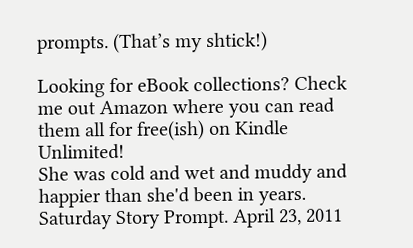prompts. (That’s my shtick!)

Looking for eBook collections? Check me out Amazon where you can read them all for free(ish) on Kindle Unlimited!
She was cold and wet and muddy and happier than she'd been in years. Saturday Story Prompt. April 23, 2011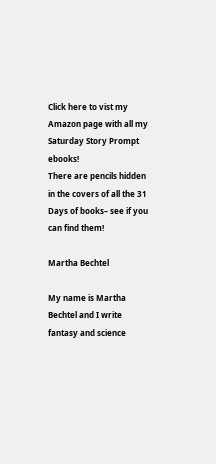Click here to vist my Amazon page with all my Saturday Story Prompt ebooks!
There are pencils hidden in the covers of all the 31 Days of books– see if you can find them!

Martha Bechtel

My name is Martha Bechtel and I write fantasy and science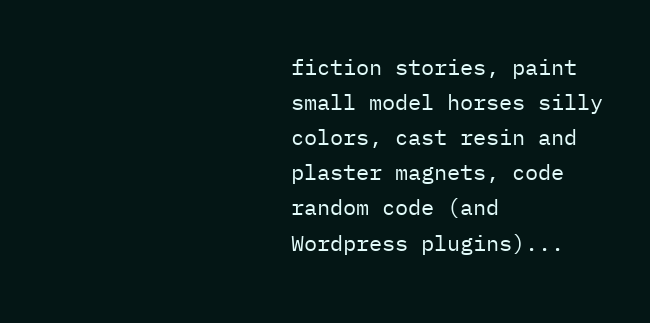fiction stories, paint small model horses silly colors, cast resin and plaster magnets, code random code (and Wordpress plugins)...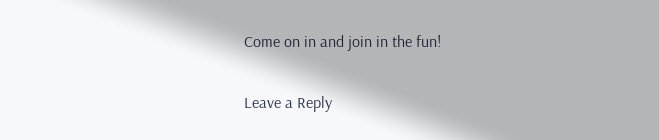Come on in and join in the fun!

Leave a Reply